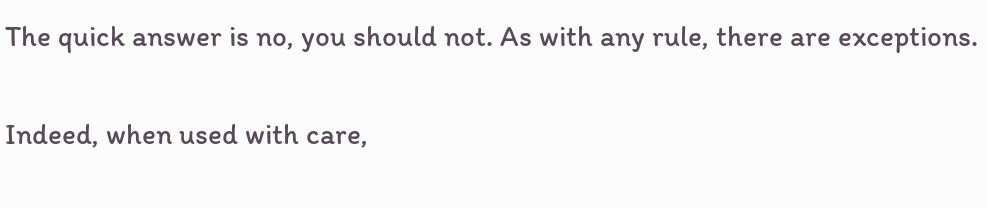The quick answer is no, you should not. As with any rule, there are exceptions.

Indeed, when used with care,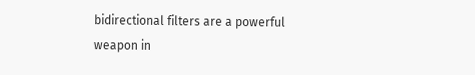bidirectional filters are a powerful weapon in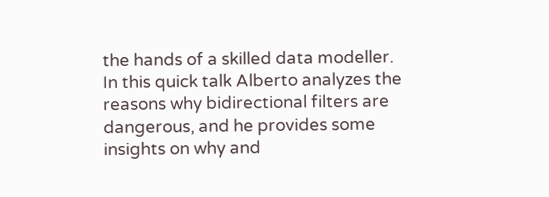the hands of a skilled data modeller. In this quick talk Alberto analyzes the reasons why bidirectional filters are dangerous, and he provides some insights on why and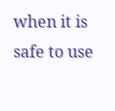when it is safe to use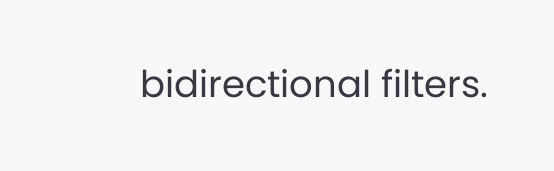bidirectional filters.